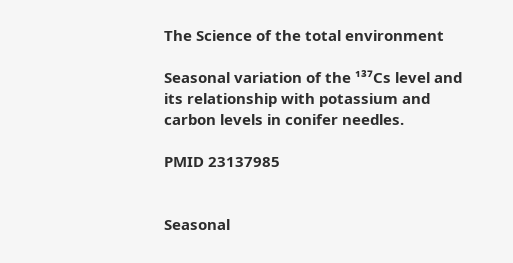The Science of the total environment

Seasonal variation of the ¹³⁷Cs level and its relationship with potassium and carbon levels in conifer needles.

PMID 23137985


Seasonal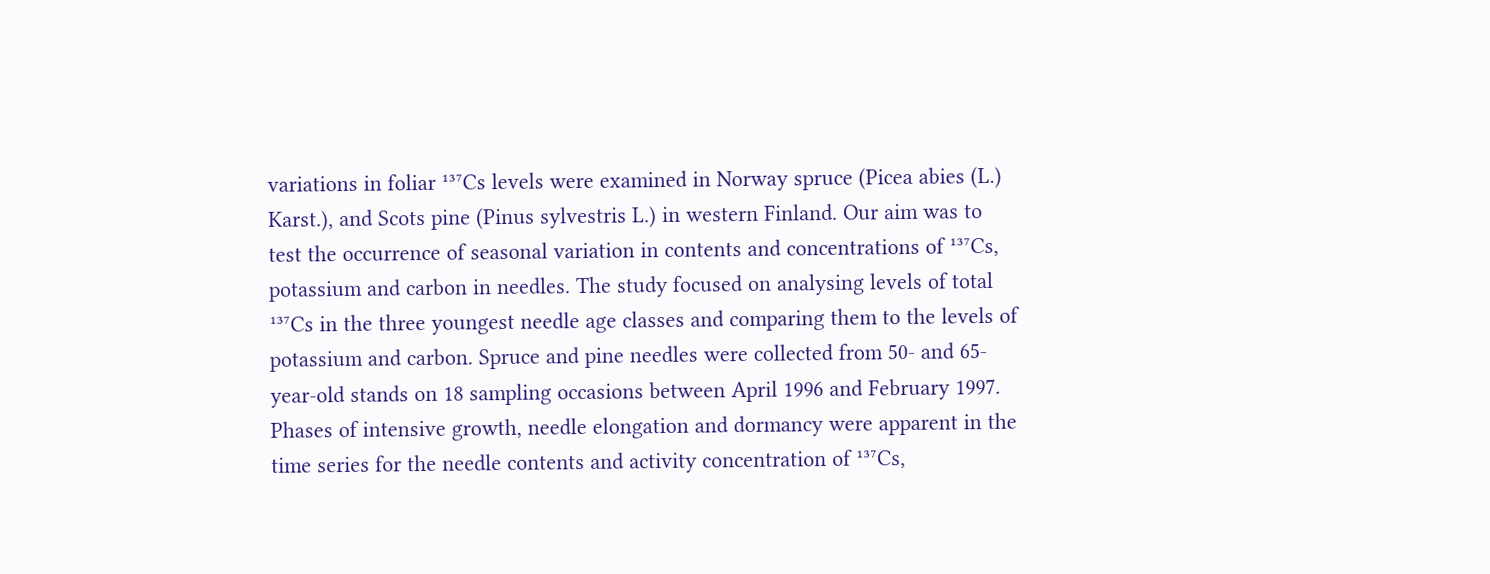variations in foliar ¹³⁷Cs levels were examined in Norway spruce (Picea abies (L.) Karst.), and Scots pine (Pinus sylvestris L.) in western Finland. Our aim was to test the occurrence of seasonal variation in contents and concentrations of ¹³⁷Cs, potassium and carbon in needles. The study focused on analysing levels of total ¹³⁷Cs in the three youngest needle age classes and comparing them to the levels of potassium and carbon. Spruce and pine needles were collected from 50- and 65-year-old stands on 18 sampling occasions between April 1996 and February 1997. Phases of intensive growth, needle elongation and dormancy were apparent in the time series for the needle contents and activity concentration of ¹³⁷Cs,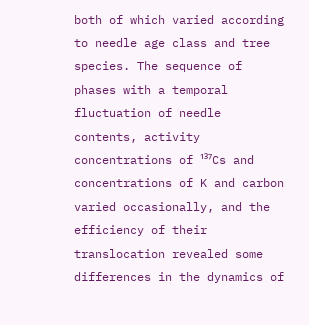both of which varied according to needle age class and tree species. The sequence of phases with a temporal fluctuation of needle contents, activity concentrations of ¹³⁷Cs and concentrations of K and carbon varied occasionally, and the efficiency of their translocation revealed some differences in the dynamics of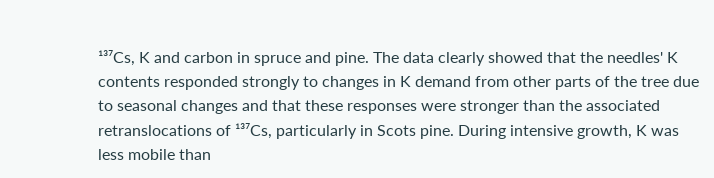¹³⁷Cs, K and carbon in spruce and pine. The data clearly showed that the needles' K contents responded strongly to changes in K demand from other parts of the tree due to seasonal changes and that these responses were stronger than the associated retranslocations of ¹³⁷Cs, particularly in Scots pine. During intensive growth, K was less mobile than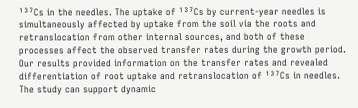¹³⁷Cs in the needles. The uptake of ¹³⁷Cs by current-year needles is simultaneously affected by uptake from the soil via the roots and retranslocation from other internal sources, and both of these processes affect the observed transfer rates during the growth period. Our results provided information on the transfer rates and revealed differentiation of root uptake and retranslocation of ¹³⁷Cs in needles. The study can support dynamic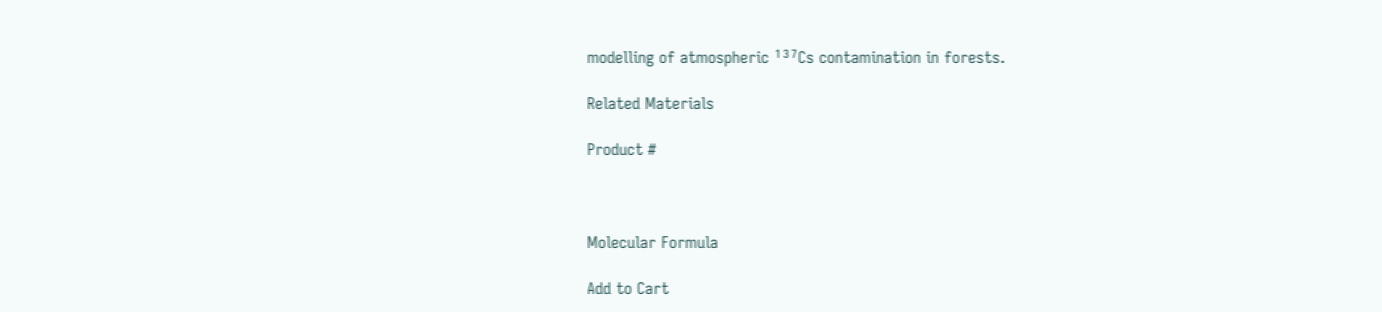modelling of atmospheric ¹³⁷Cs contamination in forests.

Related Materials

Product #



Molecular Formula

Add to Cart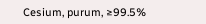Cesium, purum, ≥99.5%